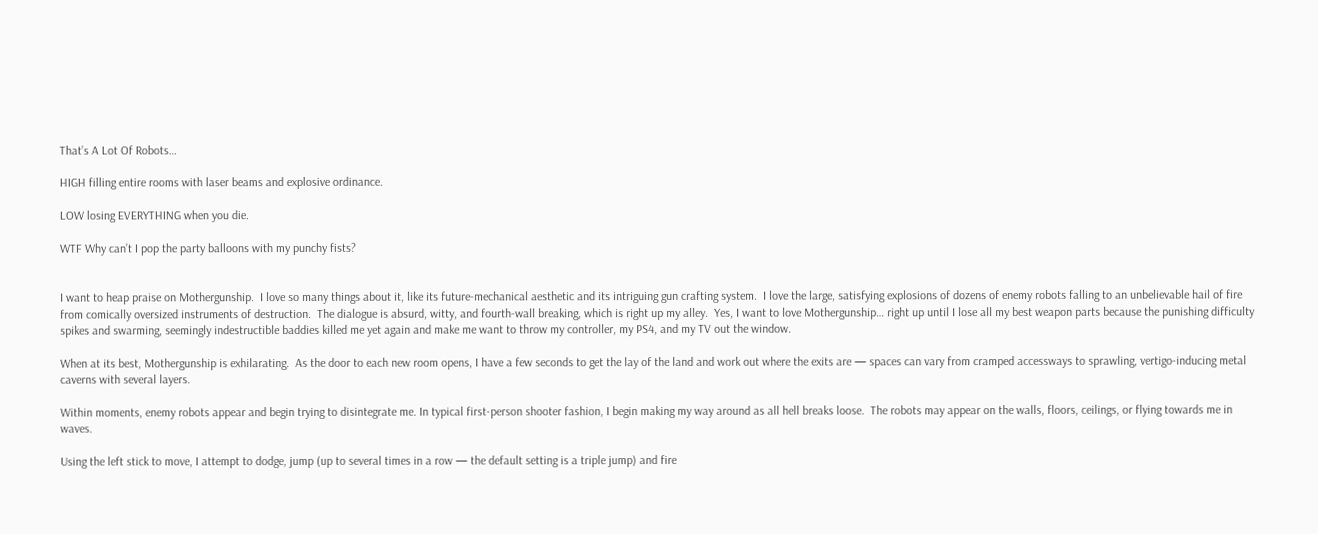That’s A Lot Of Robots…

HIGH filling entire rooms with laser beams and explosive ordinance.

LOW losing EVERYTHING when you die.

WTF Why can’t I pop the party balloons with my punchy fists?


I want to heap praise on Mothergunship.  I love so many things about it, like its future-mechanical aesthetic and its intriguing gun crafting system.  I love the large, satisfying explosions of dozens of enemy robots falling to an unbelievable hail of fire from comically oversized instruments of destruction.  The dialogue is absurd, witty, and fourth-wall breaking, which is right up my alley.  Yes, I want to love Mothergunship… right up until I lose all my best weapon parts because the punishing difficulty spikes and swarming, seemingly indestructible baddies killed me yet again and make me want to throw my controller, my PS4, and my TV out the window.

When at its best, Mothergunship is exhilarating.  As the door to each new room opens, I have a few seconds to get the lay of the land and work out where the exits are — spaces can vary from cramped accessways to sprawling, vertigo-inducing metal caverns with several layers.

Within moments, enemy robots appear and begin trying to disintegrate me. In typical first-person shooter fashion, I begin making my way around as all hell breaks loose.  The robots may appear on the walls, floors, ceilings, or flying towards me in waves.

Using the left stick to move, I attempt to dodge, jump (up to several times in a row — the default setting is a triple jump) and fire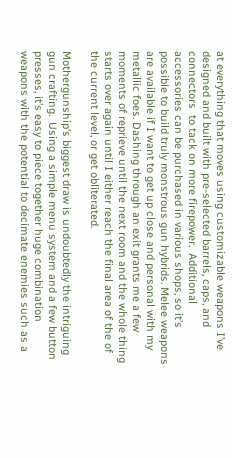at everything that moves using customizable weapons I’ve designed and built with pre-selected barrels, caps, and connectors  to tack on more firepower.  Additional accessories can be purchased in various shops, so it’s possible to build truly monstrous gun hybrids. Melee weapons are available if I want to get up close and personal with my metallic foes. Dashing through an exit grants me a few moments of reprieve until the next room and the whole thing starts over again until I either reach the final area of the of the current level, or get obliterated.

Mothergunship’s biggest draw is undoubtedly the intriguing gun crafting.  Using a simple menu system and a few button presses, it’s easy to piece together huge combination weapons with the potential to decimate enemies such as a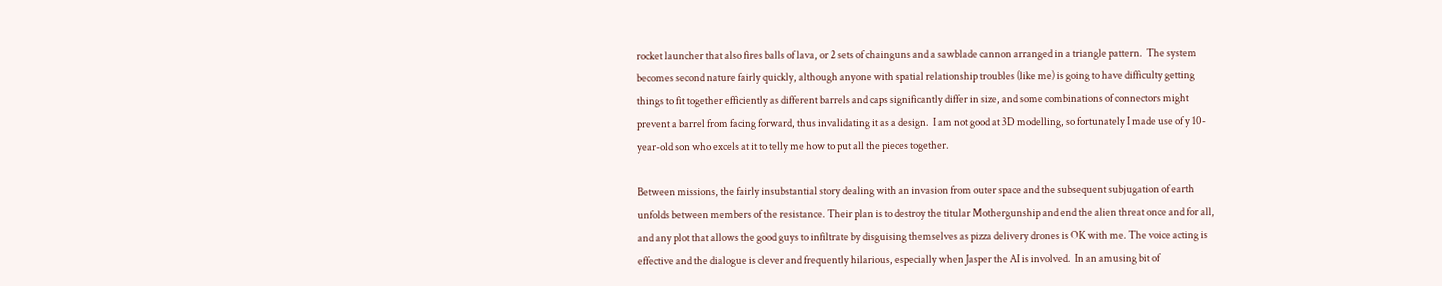rocket launcher that also fires balls of lava, or 2 sets of chainguns and a sawblade cannon arranged in a triangle pattern.  The system becomes second nature fairly quickly, although anyone with spatial relationship troubles (like me) is going to have difficulty getting things to fit together efficiently as different barrels and caps significantly differ in size, and some combinations of connectors might prevent a barrel from facing forward, thus invalidating it as a design.  I am not good at 3D modelling, so fortunately I made use of y 10-year-old son who excels at it to telly me how to put all the pieces together.

Between missions, the fairly insubstantial story dealing with an invasion from outer space and the subsequent subjugation of earth unfolds between members of the resistance. Their plan is to destroy the titular Mothergunship and end the alien threat once and for all, and any plot that allows the good guys to infiltrate by disguising themselves as pizza delivery drones is OK with me. The voice acting is effective and the dialogue is clever and frequently hilarious, especially when Jasper the AI is involved.  In an amusing bit of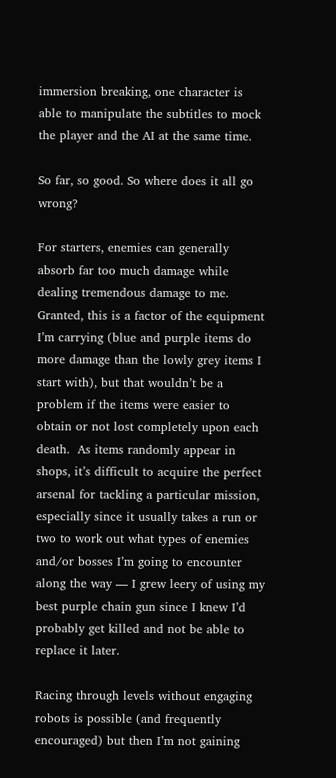immersion breaking, one character is able to manipulate the subtitles to mock the player and the AI at the same time.

So far, so good. So where does it all go wrong?

For starters, enemies can generally absorb far too much damage while dealing tremendous damage to me.  Granted, this is a factor of the equipment I’m carrying (blue and purple items do more damage than the lowly grey items I start with), but that wouldn’t be a problem if the items were easier to obtain or not lost completely upon each death.  As items randomly appear in shops, it’s difficult to acquire the perfect arsenal for tackling a particular mission, especially since it usually takes a run or two to work out what types of enemies and/or bosses I’m going to encounter along the way — I grew leery of using my best purple chain gun since I knew I’d probably get killed and not be able to replace it later.

Racing through levels without engaging robots is possible (and frequently encouraged) but then I’m not gaining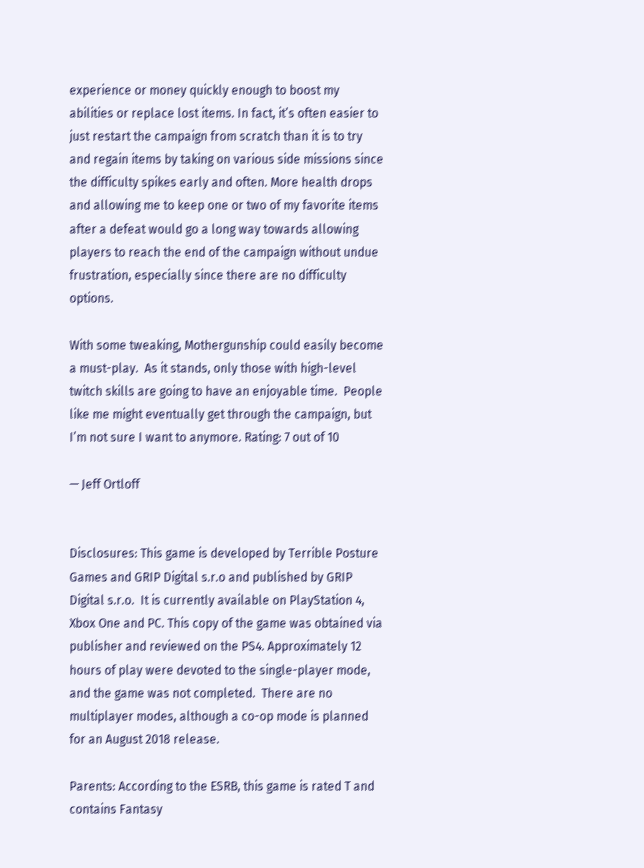experience or money quickly enough to boost my abilities or replace lost items. In fact, it’s often easier to just restart the campaign from scratch than it is to try and regain items by taking on various side missions since the difficulty spikes early and often. More health drops and allowing me to keep one or two of my favorite items after a defeat would go a long way towards allowing players to reach the end of the campaign without undue frustration, especially since there are no difficulty options.

With some tweaking, Mothergunship could easily become a must-play.  As it stands, only those with high-level twitch skills are going to have an enjoyable time.  People like me might eventually get through the campaign, but I’m not sure I want to anymore. Rating: 7 out of 10

— Jeff Ortloff


Disclosures: This game is developed by Terrible Posture Games and GRIP Digital s.r.o and published by GRIP Digital s.r.o.  It is currently available on PlayStation 4, Xbox One and PC. This copy of the game was obtained via publisher and reviewed on the PS4. Approximately 12 hours of play were devoted to the single-player mode, and the game was not completed.  There are no multiplayer modes, although a co-op mode is planned for an August 2018 release.

Parents: According to the ESRB, this game is rated T and contains Fantasy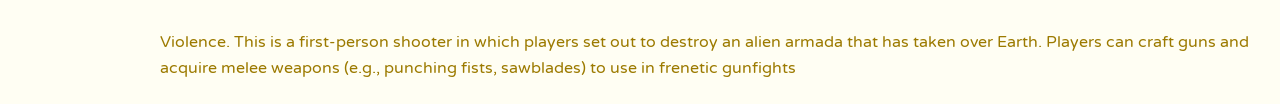Violence. This is a first-person shooter in which players set out to destroy an alien armada that has taken over Earth. Players can craft guns and acquire melee weapons (e.g., punching fists, sawblades) to use in frenetic gunfights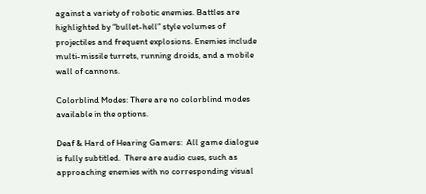against a variety of robotic enemies. Battles are highlighted by “bullet-hell” style volumes of projectiles and frequent explosions. Enemies include multi-missile turrets, running droids, and a mobile wall of cannons.

Colorblind Modes: There are no colorblind modes available in the options.

Deaf & Hard of Hearing Gamers:  All game dialogue is fully subtitled.  There are audio cues, such as approaching enemies with no corresponding visual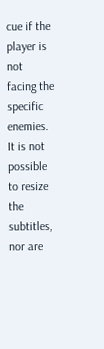cue if the player is not facing the specific enemies.  It is not possible to resize the subtitles, nor are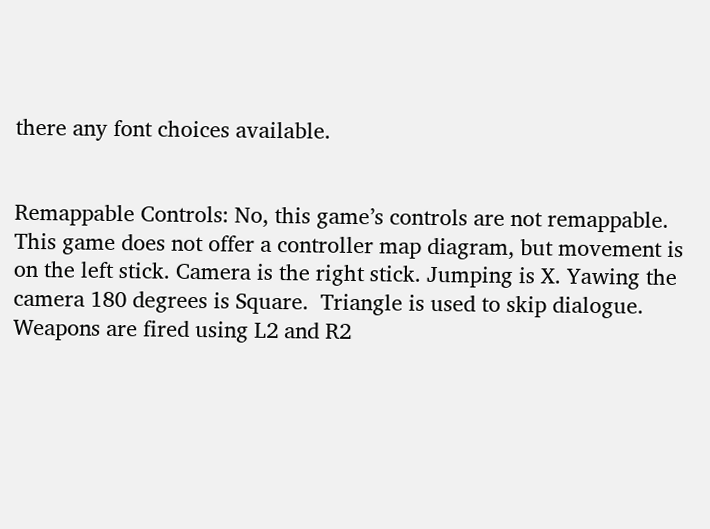there any font choices available.


Remappable Controls: No, this game’s controls are not remappable. This game does not offer a controller map diagram, but movement is on the left stick. Camera is the right stick. Jumping is X. Yawing the camera 180 degrees is Square.  Triangle is used to skip dialogue.  Weapons are fired using L2 and R2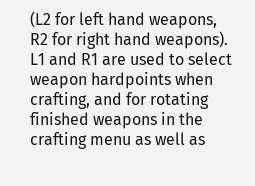(L2 for left hand weapons, R2 for right hand weapons).  L1 and R1 are used to select weapon hardpoints when crafting, and for rotating finished weapons in the crafting menu as well as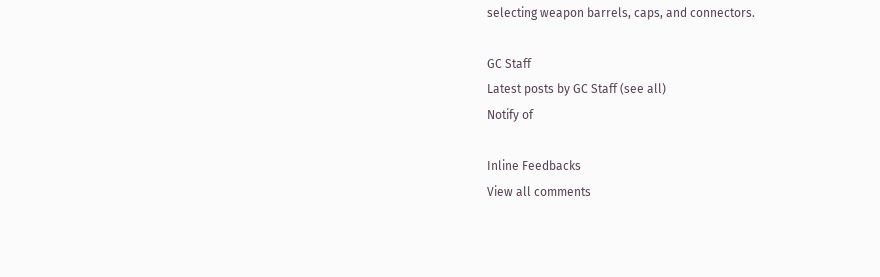selecting weapon barrels, caps, and connectors.

GC Staff
Latest posts by GC Staff (see all)
Notify of

Inline Feedbacks
View all comments